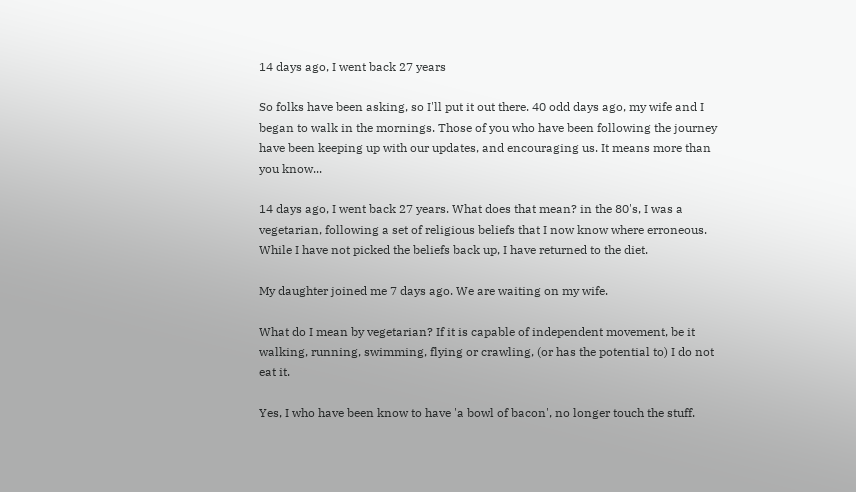14 days ago, I went back 27 years

So folks have been asking, so I'll put it out there. 40 odd days ago, my wife and I began to walk in the mornings. Those of you who have been following the journey have been keeping up with our updates, and encouraging us. It means more than you know...

14 days ago, I went back 27 years. What does that mean? in the 80's, I was a vegetarian, following a set of religious beliefs that I now know where erroneous. While I have not picked the beliefs back up, I have returned to the diet.

My daughter joined me 7 days ago. We are waiting on my wife.

What do I mean by vegetarian? If it is capable of independent movement, be it walking, running, swimming, flying or crawling, (or has the potential to) I do not eat it.

Yes, I who have been know to have 'a bowl of bacon', no longer touch the stuff.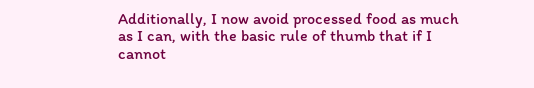Additionally, I now avoid processed food as much as I can, with the basic rule of thumb that if I cannot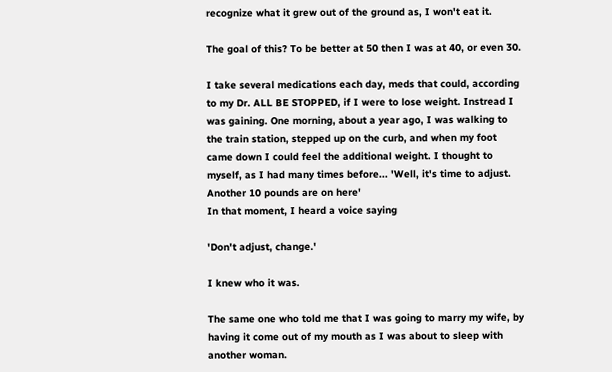recognize what it grew out of the ground as, I won't eat it.

The goal of this? To be better at 50 then I was at 40, or even 30.

I take several medications each day, meds that could, according to my Dr. ALL BE STOPPED, if I were to lose weight. Instread I was gaining. One morning, about a year ago, I was walking to the train station, stepped up on the curb, and when my foot came down I could feel the additional weight. I thought to myself, as I had many times before... 'Well, it's time to adjust. Another 10 pounds are on here'
In that moment, I heard a voice saying

'Don't adjust, change.'

I knew who it was.

The same one who told me that I was going to marry my wife, by having it come out of my mouth as I was about to sleep with another woman.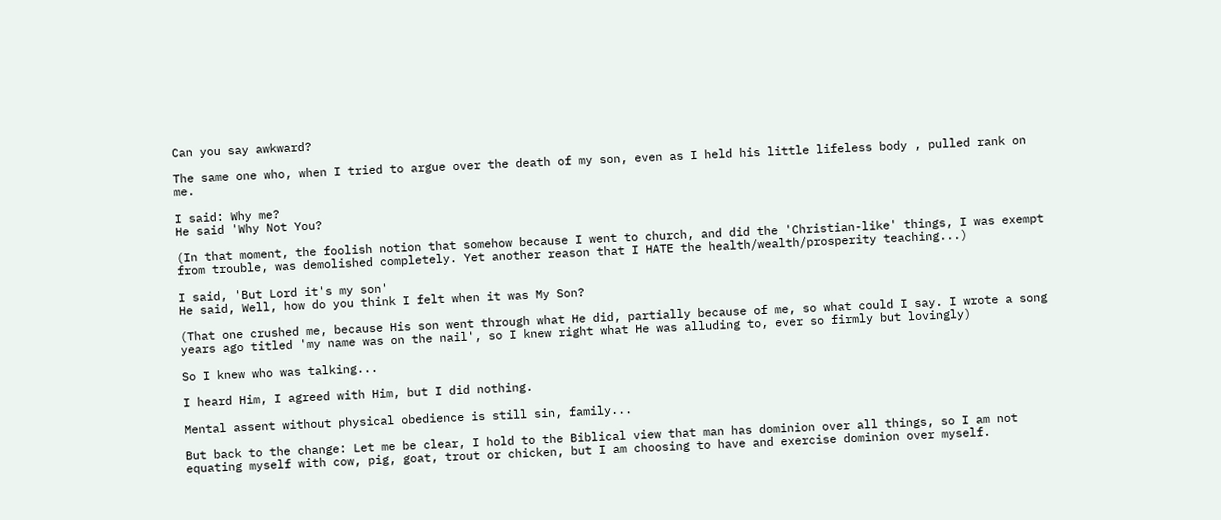Can you say awkward?

The same one who, when I tried to argue over the death of my son, even as I held his little lifeless body , pulled rank on me.

I said: Why me?
He said 'Why Not You?

(In that moment, the foolish notion that somehow because I went to church, and did the 'Christian-like' things, I was exempt from trouble, was demolished completely. Yet another reason that I HATE the health/wealth/prosperity teaching...)

I said, 'But Lord it's my son'
He said, Well, how do you think I felt when it was My Son?

(That one crushed me, because His son went through what He did, partially because of me, so what could I say. I wrote a song years ago titled 'my name was on the nail', so I knew right what He was alluding to, ever so firmly but lovingly)

So I knew who was talking...

I heard Him, I agreed with Him, but I did nothing.

Mental assent without physical obedience is still sin, family...

But back to the change: Let me be clear, I hold to the Biblical view that man has dominion over all things, so I am not equating myself with cow, pig, goat, trout or chicken, but I am choosing to have and exercise dominion over myself.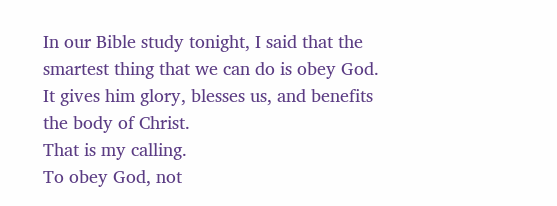In our Bible study tonight, I said that the smartest thing that we can do is obey God. It gives him glory, blesses us, and benefits the body of Christ.
That is my calling.
To obey God, not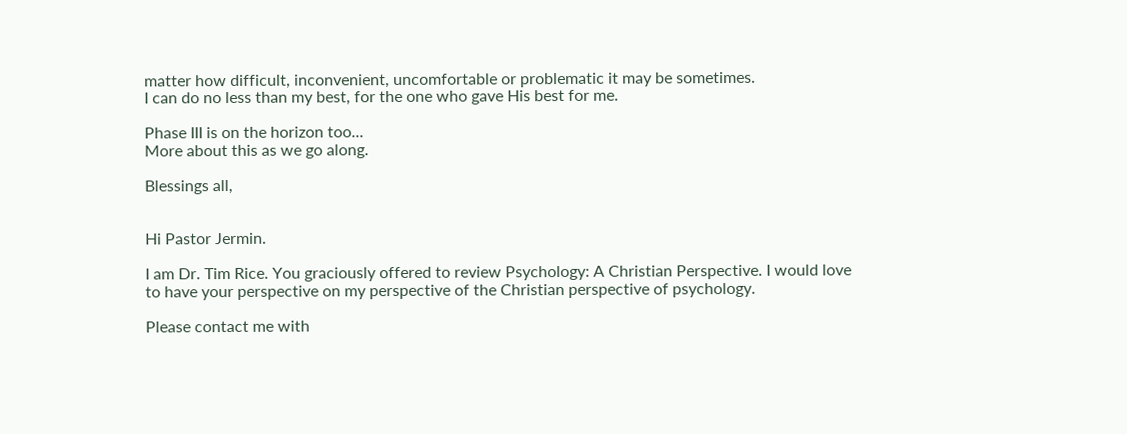matter how difficult, inconvenient, uncomfortable or problematic it may be sometimes.
I can do no less than my best, for the one who gave His best for me.

Phase III is on the horizon too...
More about this as we go along.

Blessings all,


Hi Pastor Jermin.

I am Dr. Tim Rice. You graciously offered to review Psychology: A Christian Perspective. I would love to have your perspective on my perspective of the Christian perspective of psychology.

Please contact me with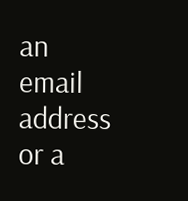an email address or a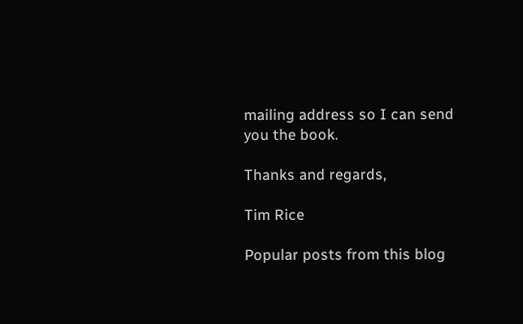mailing address so I can send you the book.

Thanks and regards,

Tim Rice

Popular posts from this blog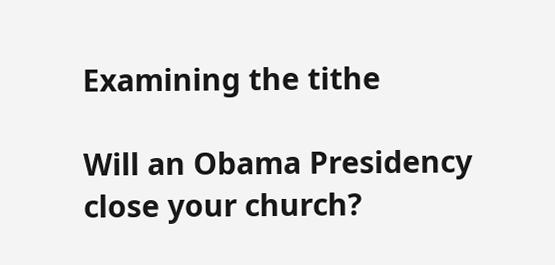Examining the tithe

Will an Obama Presidency close your church?